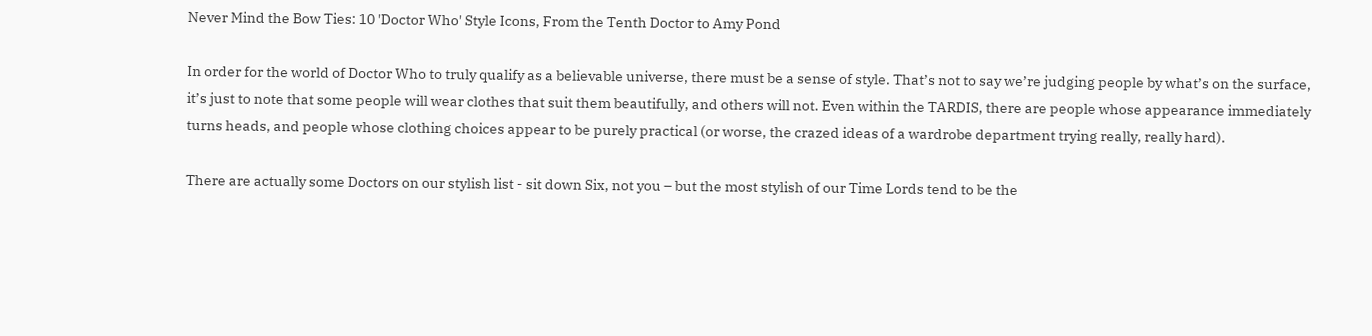Never Mind the Bow Ties: 10 'Doctor Who' Style Icons, From the Tenth Doctor to Amy Pond

In order for the world of Doctor Who to truly qualify as a believable universe, there must be a sense of style. That’s not to say we’re judging people by what’s on the surface, it’s just to note that some people will wear clothes that suit them beautifully, and others will not. Even within the TARDIS, there are people whose appearance immediately turns heads, and people whose clothing choices appear to be purely practical (or worse, the crazed ideas of a wardrobe department trying really, really hard).

There are actually some Doctors on our stylish list - sit down Six, not you – but the most stylish of our Time Lords tend to be the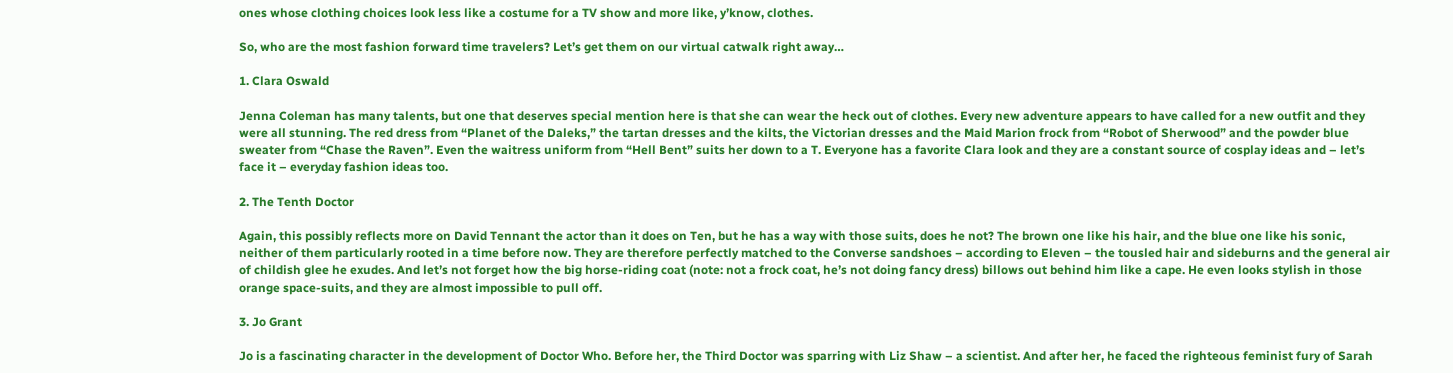ones whose clothing choices look less like a costume for a TV show and more like, y’know, clothes.

So, who are the most fashion forward time travelers? Let’s get them on our virtual catwalk right away…

1. Clara Oswald

Jenna Coleman has many talents, but one that deserves special mention here is that she can wear the heck out of clothes. Every new adventure appears to have called for a new outfit and they were all stunning. The red dress from “Planet of the Daleks,” the tartan dresses and the kilts, the Victorian dresses and the Maid Marion frock from “Robot of Sherwood” and the powder blue sweater from “Chase the Raven”. Even the waitress uniform from “Hell Bent” suits her down to a T. Everyone has a favorite Clara look and they are a constant source of cosplay ideas and – let’s face it – everyday fashion ideas too.

2. The Tenth Doctor

Again, this possibly reflects more on David Tennant the actor than it does on Ten, but he has a way with those suits, does he not? The brown one like his hair, and the blue one like his sonic, neither of them particularly rooted in a time before now. They are therefore perfectly matched to the Converse sandshoes – according to Eleven – the tousled hair and sideburns and the general air of childish glee he exudes. And let’s not forget how the big horse-riding coat (note: not a frock coat, he’s not doing fancy dress) billows out behind him like a cape. He even looks stylish in those orange space-suits, and they are almost impossible to pull off.

3. Jo Grant

Jo is a fascinating character in the development of Doctor Who. Before her, the Third Doctor was sparring with Liz Shaw – a scientist. And after her, he faced the righteous feminist fury of Sarah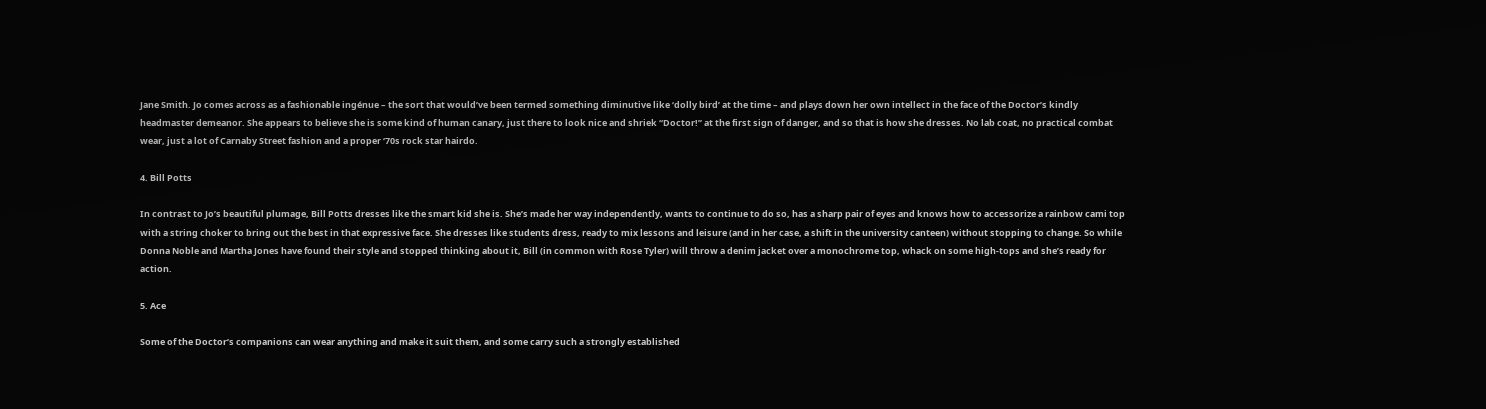Jane Smith. Jo comes across as a fashionable ingénue – the sort that would’ve been termed something diminutive like ‘dolly bird’ at the time – and plays down her own intellect in the face of the Doctor’s kindly headmaster demeanor. She appears to believe she is some kind of human canary, just there to look nice and shriek “Doctor!” at the first sign of danger, and so that is how she dresses. No lab coat, no practical combat wear, just a lot of Carnaby Street fashion and a proper ‘70s rock star hairdo.

4. Bill Potts

In contrast to Jo’s beautiful plumage, Bill Potts dresses like the smart kid she is. She’s made her way independently, wants to continue to do so, has a sharp pair of eyes and knows how to accessorize a rainbow cami top with a string choker to bring out the best in that expressive face. She dresses like students dress, ready to mix lessons and leisure (and in her case, a shift in the university canteen) without stopping to change. So while Donna Noble and Martha Jones have found their style and stopped thinking about it, Bill (in common with Rose Tyler) will throw a denim jacket over a monochrome top, whack on some high-tops and she’s ready for action.

5. Ace

Some of the Doctor’s companions can wear anything and make it suit them, and some carry such a strongly established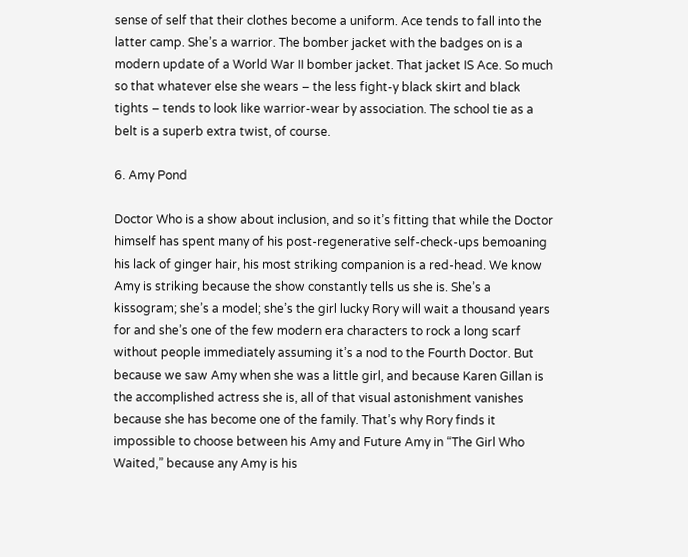sense of self that their clothes become a uniform. Ace tends to fall into the latter camp. She’s a warrior. The bomber jacket with the badges on is a modern update of a World War II bomber jacket. That jacket IS Ace. So much so that whatever else she wears – the less fight-y black skirt and black tights – tends to look like warrior-wear by association. The school tie as a belt is a superb extra twist, of course.

6. Amy Pond

Doctor Who is a show about inclusion, and so it’s fitting that while the Doctor himself has spent many of his post-regenerative self-check-ups bemoaning his lack of ginger hair, his most striking companion is a red-head. We know Amy is striking because the show constantly tells us she is. She’s a kissogram; she’s a model; she’s the girl lucky Rory will wait a thousand years for and she’s one of the few modern era characters to rock a long scarf without people immediately assuming it’s a nod to the Fourth Doctor. But because we saw Amy when she was a little girl, and because Karen Gillan is the accomplished actress she is, all of that visual astonishment vanishes because she has become one of the family. That’s why Rory finds it impossible to choose between his Amy and Future Amy in “The Girl Who Waited,” because any Amy is his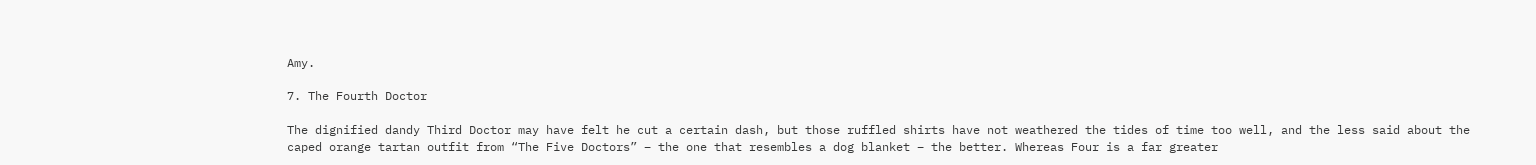Amy.

7. The Fourth Doctor

The dignified dandy Third Doctor may have felt he cut a certain dash, but those ruffled shirts have not weathered the tides of time too well, and the less said about the caped orange tartan outfit from “The Five Doctors” – the one that resembles a dog blanket – the better. Whereas Four is a far greater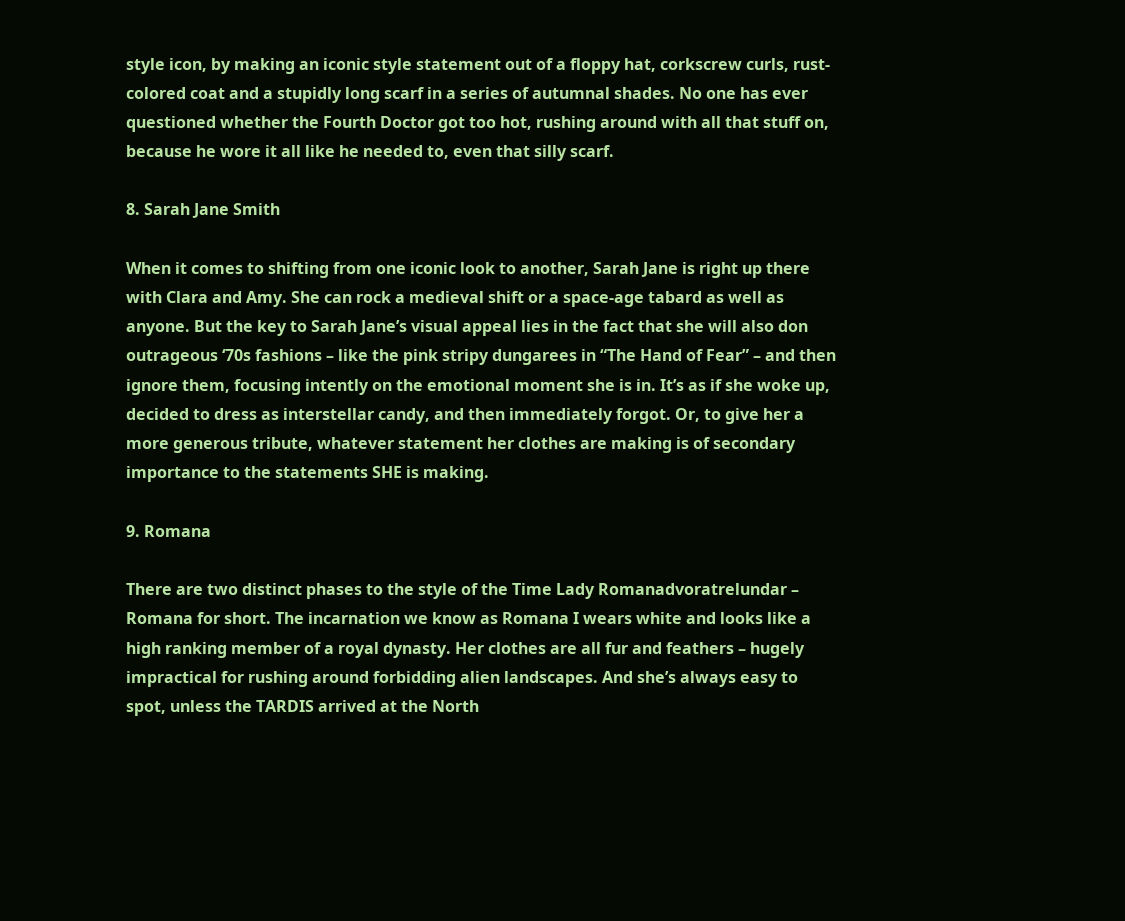style icon, by making an iconic style statement out of a floppy hat, corkscrew curls, rust-colored coat and a stupidly long scarf in a series of autumnal shades. No one has ever questioned whether the Fourth Doctor got too hot, rushing around with all that stuff on, because he wore it all like he needed to, even that silly scarf.

8. Sarah Jane Smith

When it comes to shifting from one iconic look to another, Sarah Jane is right up there with Clara and Amy. She can rock a medieval shift or a space-age tabard as well as anyone. But the key to Sarah Jane’s visual appeal lies in the fact that she will also don outrageous ‘70s fashions – like the pink stripy dungarees in “The Hand of Fear” – and then ignore them, focusing intently on the emotional moment she is in. It’s as if she woke up, decided to dress as interstellar candy, and then immediately forgot. Or, to give her a more generous tribute, whatever statement her clothes are making is of secondary importance to the statements SHE is making.

9. Romana

There are two distinct phases to the style of the Time Lady Romanadvoratrelundar – Romana for short. The incarnation we know as Romana I wears white and looks like a high ranking member of a royal dynasty. Her clothes are all fur and feathers – hugely impractical for rushing around forbidding alien landscapes. And she’s always easy to spot, unless the TARDIS arrived at the North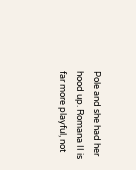Pole and she had her hood up. Romana II is far more playful, not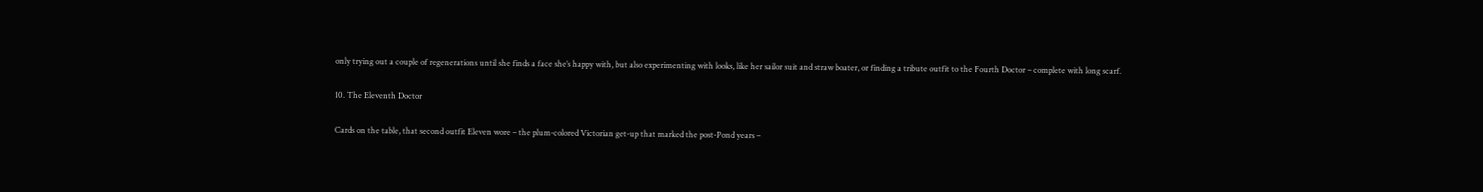only trying out a couple of regenerations until she finds a face she’s happy with, but also experimenting with looks, like her sailor suit and straw boater, or finding a tribute outfit to the Fourth Doctor – complete with long scarf.

10. The Eleventh Doctor

Cards on the table, that second outfit Eleven wore – the plum-colored Victorian get-up that marked the post-Pond years –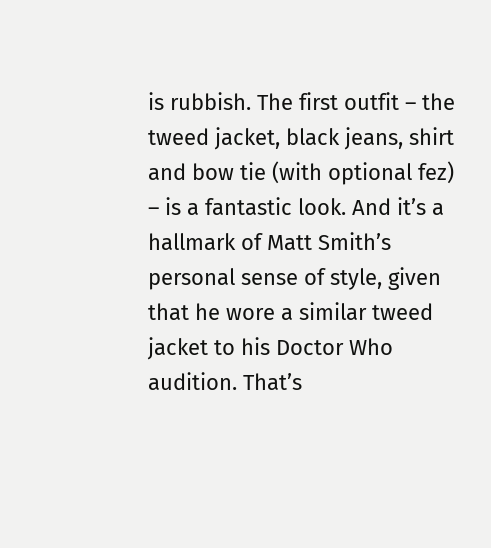is rubbish. The first outfit – the tweed jacket, black jeans, shirt and bow tie (with optional fez) – is a fantastic look. And it’s a hallmark of Matt Smith’s personal sense of style, given that he wore a similar tweed jacket to his Doctor Who audition. That’s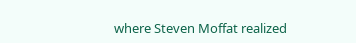where Steven Moffat realized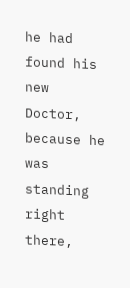he had found his new Doctor, because he was standing right there,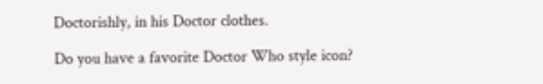Doctorishly, in his Doctor clothes.

Do you have a favorite Doctor Who style icon?